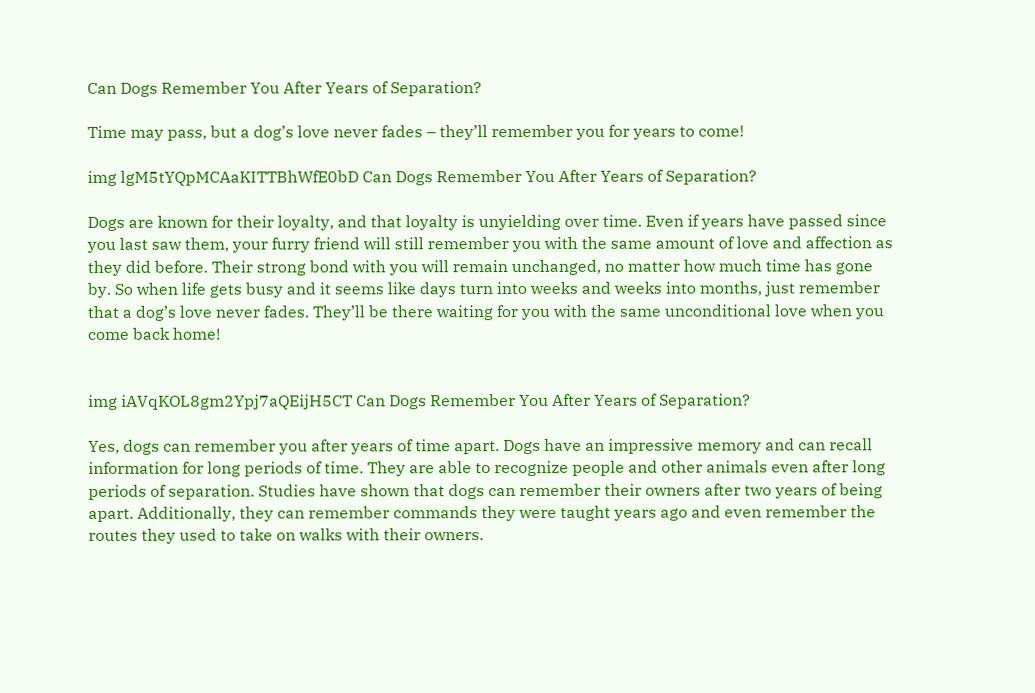Can Dogs Remember You After Years of Separation?

Time may pass, but a dog’s love never fades – they’ll remember you for years to come!

img lgM5tYQpMCAaKITTBhWfE0bD Can Dogs Remember You After Years of Separation?

Dogs are known for their loyalty, and that loyalty is unyielding over time. Even if years have passed since you last saw them, your furry friend will still remember you with the same amount of love and affection as they did before. Their strong bond with you will remain unchanged, no matter how much time has gone by. So when life gets busy and it seems like days turn into weeks and weeks into months, just remember that a dog’s love never fades. They’ll be there waiting for you with the same unconditional love when you come back home!


img iAVqKOL8gm2Ypj7aQEijH5CT Can Dogs Remember You After Years of Separation?

Yes, dogs can remember you after years of time apart. Dogs have an impressive memory and can recall information for long periods of time. They are able to recognize people and other animals even after long periods of separation. Studies have shown that dogs can remember their owners after two years of being apart. Additionally, they can remember commands they were taught years ago and even remember the routes they used to take on walks with their owners.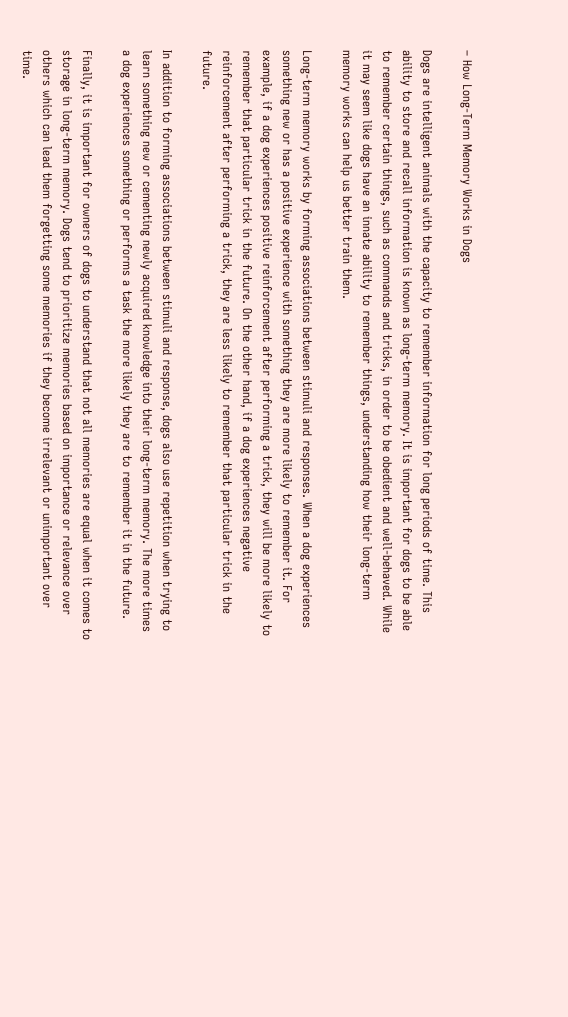– How Long-Term Memory Works in Dogs

Dogs are intelligent animals with the capacity to remember information for long periods of time. This ability to store and recall information is known as long-term memory. It is important for dogs to be able to remember certain things, such as commands and tricks, in order to be obedient and well-behaved. While it may seem like dogs have an innate ability to remember things, understanding how their long-term memory works can help us better train them.

Long-term memory works by forming associations between stimuli and responses. When a dog experiences something new or has a positive experience with something they are more likely to remember it. For example, if a dog experiences positive reinforcement after performing a trick, they will be more likely to remember that particular trick in the future. On the other hand, if a dog experiences negative reinforcement after performing a trick, they are less likely to remember that particular trick in the future.

In addition to forming associations between stimuli and response, dogs also use repetition when trying to learn something new or cementing newly acquired knowledge into their long-term memory. The more times a dog experiences something or performs a task the more likely they are to remember it in the future.

Finally, it is important for owners of dogs to understand that not all memories are equal when it comes to storage in long-term memory. Dogs tend to prioritize memories based on importance or relevance over others which can lead them forgetting some memories if they become irrelevant or unimportant over time.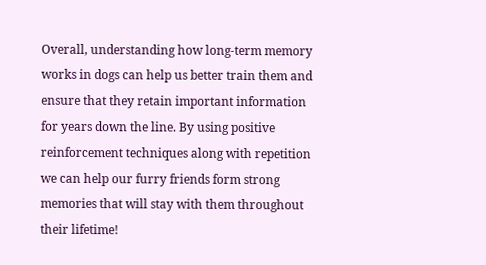Overall, understanding how long-term memory works in dogs can help us better train them and ensure that they retain important information for years down the line. By using positive reinforcement techniques along with repetition we can help our furry friends form strong memories that will stay with them throughout their lifetime!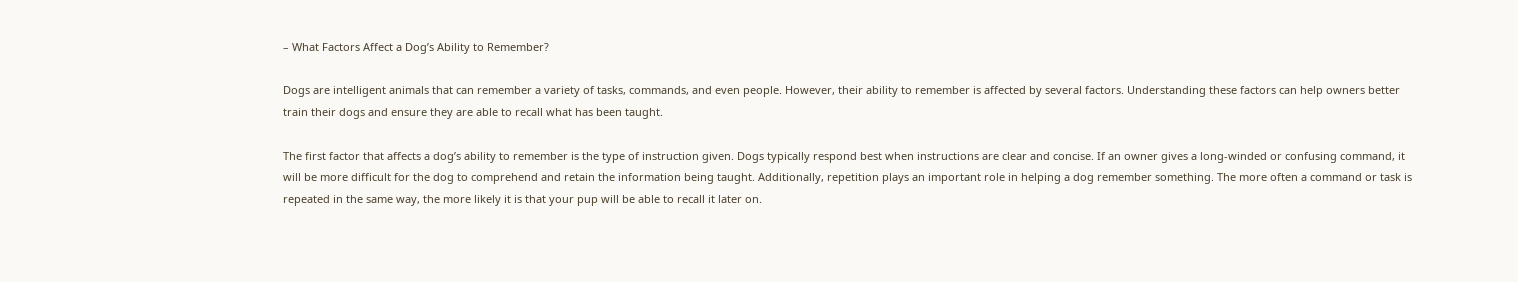– What Factors Affect a Dog’s Ability to Remember?

Dogs are intelligent animals that can remember a variety of tasks, commands, and even people. However, their ability to remember is affected by several factors. Understanding these factors can help owners better train their dogs and ensure they are able to recall what has been taught.

The first factor that affects a dog’s ability to remember is the type of instruction given. Dogs typically respond best when instructions are clear and concise. If an owner gives a long-winded or confusing command, it will be more difficult for the dog to comprehend and retain the information being taught. Additionally, repetition plays an important role in helping a dog remember something. The more often a command or task is repeated in the same way, the more likely it is that your pup will be able to recall it later on.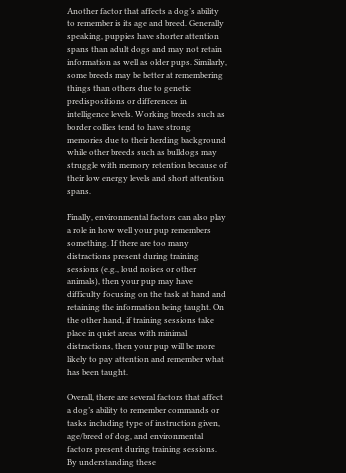Another factor that affects a dog’s ability to remember is its age and breed. Generally speaking, puppies have shorter attention spans than adult dogs and may not retain information as well as older pups. Similarly, some breeds may be better at remembering things than others due to genetic predispositions or differences in intelligence levels. Working breeds such as border collies tend to have strong memories due to their herding background while other breeds such as bulldogs may struggle with memory retention because of their low energy levels and short attention spans.

Finally, environmental factors can also play a role in how well your pup remembers something. If there are too many distractions present during training sessions (e.g., loud noises or other animals), then your pup may have difficulty focusing on the task at hand and retaining the information being taught. On the other hand, if training sessions take place in quiet areas with minimal distractions, then your pup will be more likely to pay attention and remember what has been taught.

Overall, there are several factors that affect a dog’s ability to remember commands or tasks including type of instruction given, age/breed of dog, and environmental factors present during training sessions. By understanding these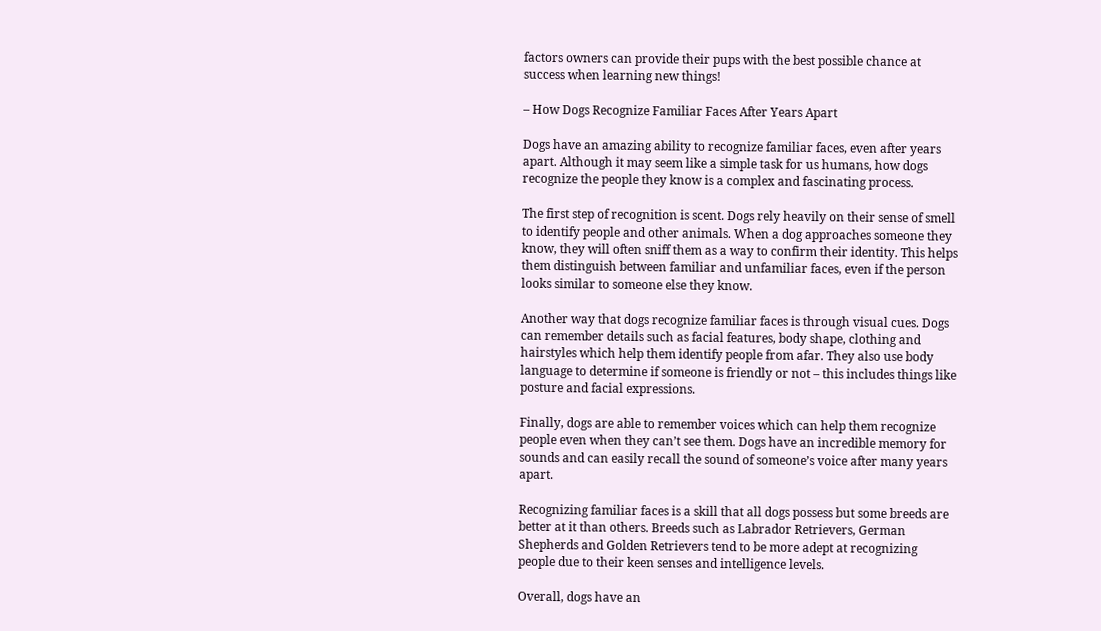factors owners can provide their pups with the best possible chance at success when learning new things!

– How Dogs Recognize Familiar Faces After Years Apart

Dogs have an amazing ability to recognize familiar faces, even after years apart. Although it may seem like a simple task for us humans, how dogs recognize the people they know is a complex and fascinating process.

The first step of recognition is scent. Dogs rely heavily on their sense of smell to identify people and other animals. When a dog approaches someone they know, they will often sniff them as a way to confirm their identity. This helps them distinguish between familiar and unfamiliar faces, even if the person looks similar to someone else they know.

Another way that dogs recognize familiar faces is through visual cues. Dogs can remember details such as facial features, body shape, clothing and hairstyles which help them identify people from afar. They also use body language to determine if someone is friendly or not – this includes things like posture and facial expressions.

Finally, dogs are able to remember voices which can help them recognize people even when they can’t see them. Dogs have an incredible memory for sounds and can easily recall the sound of someone’s voice after many years apart.

Recognizing familiar faces is a skill that all dogs possess but some breeds are better at it than others. Breeds such as Labrador Retrievers, German Shepherds and Golden Retrievers tend to be more adept at recognizing people due to their keen senses and intelligence levels.

Overall, dogs have an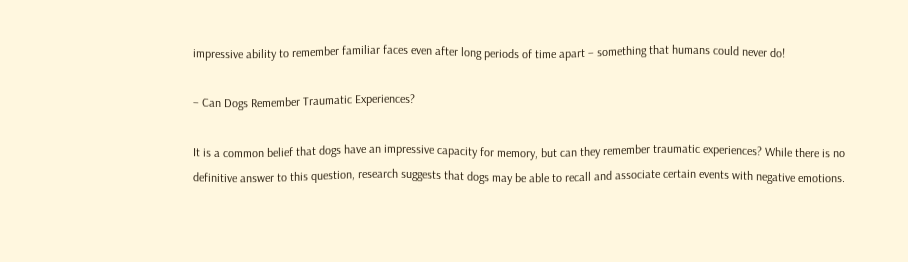impressive ability to remember familiar faces even after long periods of time apart – something that humans could never do!

– Can Dogs Remember Traumatic Experiences?

It is a common belief that dogs have an impressive capacity for memory, but can they remember traumatic experiences? While there is no definitive answer to this question, research suggests that dogs may be able to recall and associate certain events with negative emotions.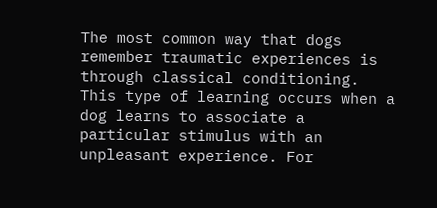The most common way that dogs remember traumatic experiences is through classical conditioning. This type of learning occurs when a dog learns to associate a particular stimulus with an unpleasant experience. For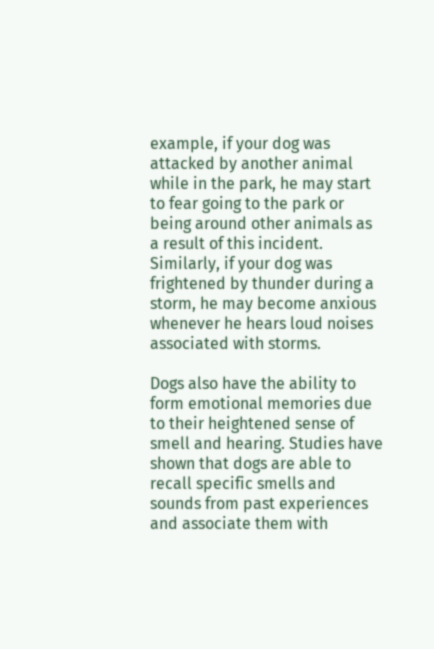example, if your dog was attacked by another animal while in the park, he may start to fear going to the park or being around other animals as a result of this incident. Similarly, if your dog was frightened by thunder during a storm, he may become anxious whenever he hears loud noises associated with storms.

Dogs also have the ability to form emotional memories due to their heightened sense of smell and hearing. Studies have shown that dogs are able to recall specific smells and sounds from past experiences and associate them with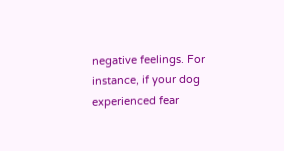negative feelings. For instance, if your dog experienced fear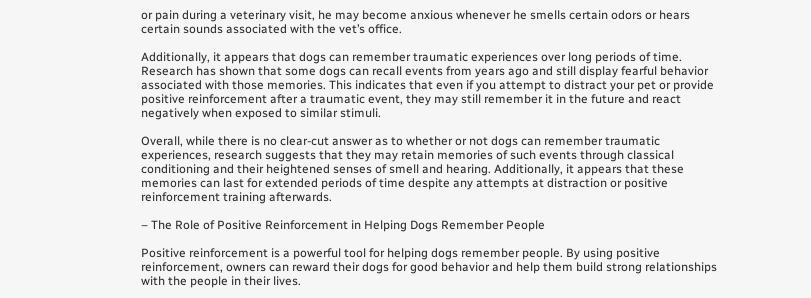or pain during a veterinary visit, he may become anxious whenever he smells certain odors or hears certain sounds associated with the vet’s office.

Additionally, it appears that dogs can remember traumatic experiences over long periods of time. Research has shown that some dogs can recall events from years ago and still display fearful behavior associated with those memories. This indicates that even if you attempt to distract your pet or provide positive reinforcement after a traumatic event, they may still remember it in the future and react negatively when exposed to similar stimuli.

Overall, while there is no clear-cut answer as to whether or not dogs can remember traumatic experiences, research suggests that they may retain memories of such events through classical conditioning and their heightened senses of smell and hearing. Additionally, it appears that these memories can last for extended periods of time despite any attempts at distraction or positive reinforcement training afterwards.

– The Role of Positive Reinforcement in Helping Dogs Remember People

Positive reinforcement is a powerful tool for helping dogs remember people. By using positive reinforcement, owners can reward their dogs for good behavior and help them build strong relationships with the people in their lives.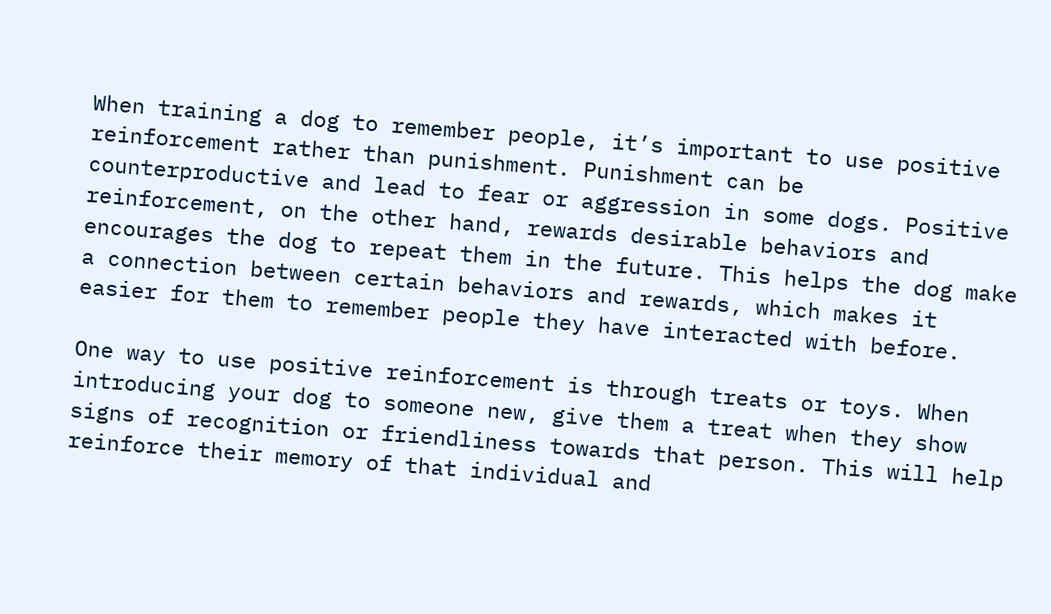When training a dog to remember people, it’s important to use positive reinforcement rather than punishment. Punishment can be counterproductive and lead to fear or aggression in some dogs. Positive reinforcement, on the other hand, rewards desirable behaviors and encourages the dog to repeat them in the future. This helps the dog make a connection between certain behaviors and rewards, which makes it easier for them to remember people they have interacted with before.

One way to use positive reinforcement is through treats or toys. When introducing your dog to someone new, give them a treat when they show signs of recognition or friendliness towards that person. This will help reinforce their memory of that individual and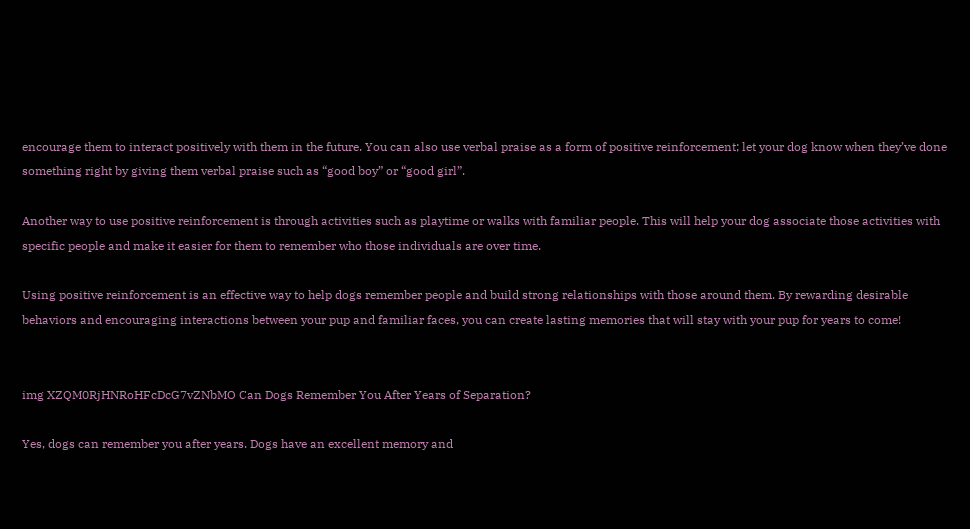encourage them to interact positively with them in the future. You can also use verbal praise as a form of positive reinforcement; let your dog know when they’ve done something right by giving them verbal praise such as “good boy” or “good girl”.

Another way to use positive reinforcement is through activities such as playtime or walks with familiar people. This will help your dog associate those activities with specific people and make it easier for them to remember who those individuals are over time.

Using positive reinforcement is an effective way to help dogs remember people and build strong relationships with those around them. By rewarding desirable behaviors and encouraging interactions between your pup and familiar faces, you can create lasting memories that will stay with your pup for years to come!


img XZQM0RjHNRoHFcDcG7vZNbMO Can Dogs Remember You After Years of Separation?

Yes, dogs can remember you after years. Dogs have an excellent memory and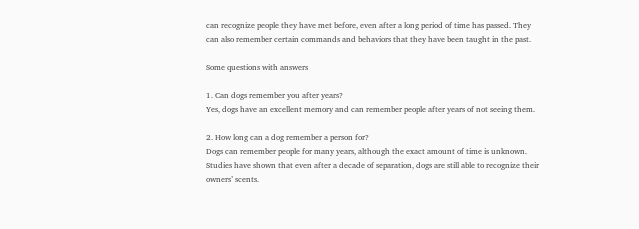can recognize people they have met before, even after a long period of time has passed. They can also remember certain commands and behaviors that they have been taught in the past.

Some questions with answers

1. Can dogs remember you after years?
Yes, dogs have an excellent memory and can remember people after years of not seeing them.

2. How long can a dog remember a person for?
Dogs can remember people for many years, although the exact amount of time is unknown. Studies have shown that even after a decade of separation, dogs are still able to recognize their owners’ scents.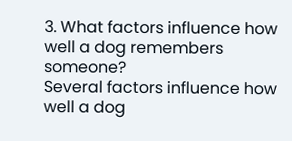3. What factors influence how well a dog remembers someone?
Several factors influence how well a dog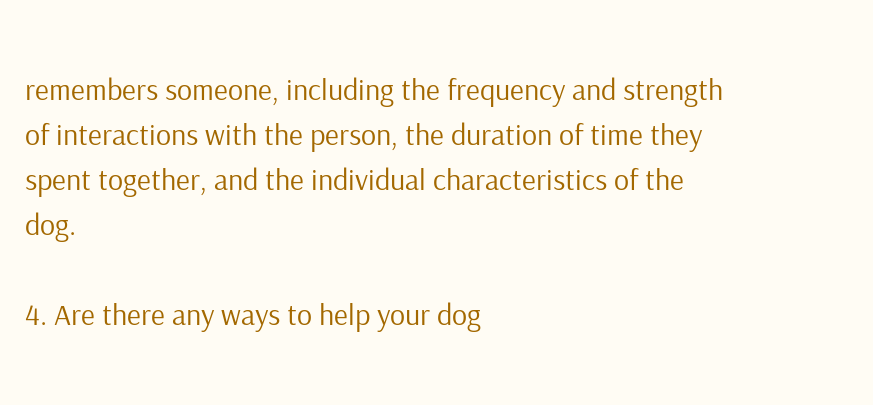remembers someone, including the frequency and strength of interactions with the person, the duration of time they spent together, and the individual characteristics of the dog.

4. Are there any ways to help your dog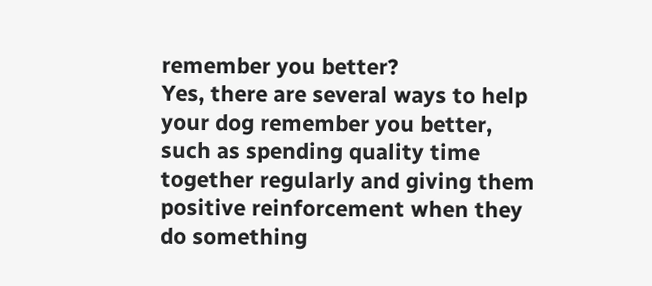remember you better?
Yes, there are several ways to help your dog remember you better, such as spending quality time together regularly and giving them positive reinforcement when they do something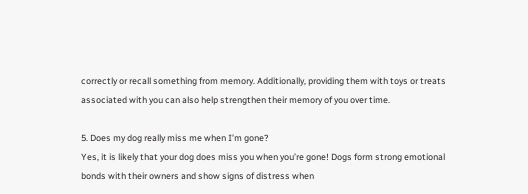correctly or recall something from memory. Additionally, providing them with toys or treats associated with you can also help strengthen their memory of you over time.

5. Does my dog really miss me when I’m gone?
Yes, it is likely that your dog does miss you when you’re gone! Dogs form strong emotional bonds with their owners and show signs of distress when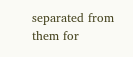separated from them for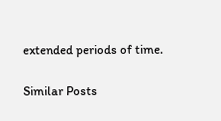extended periods of time.

Similar Posts